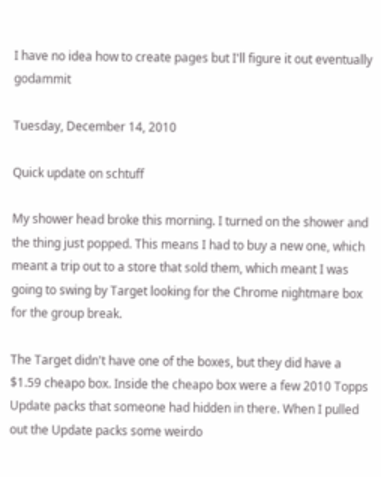I have no idea how to create pages but I'll figure it out eventually godammit

Tuesday, December 14, 2010

Quick update on schtuff

My shower head broke this morning. I turned on the shower and the thing just popped. This means I had to buy a new one, which meant a trip out to a store that sold them, which meant I was going to swing by Target looking for the Chrome nightmare box for the group break.

The Target didn't have one of the boxes, but they did have a $1.59 cheapo box. Inside the cheapo box were a few 2010 Topps Update packs that someone had hidden in there. When I pulled out the Update packs some weirdo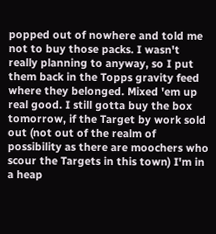popped out of nowhere and told me not to buy those packs. I wasn't really planning to anyway, so I put them back in the Topps gravity feed where they belonged. Mixed 'em up real good. I still gotta buy the box tomorrow, if the Target by work sold out (not out of the realm of possibility as there are moochers who scour the Targets in this town) I'm in a heap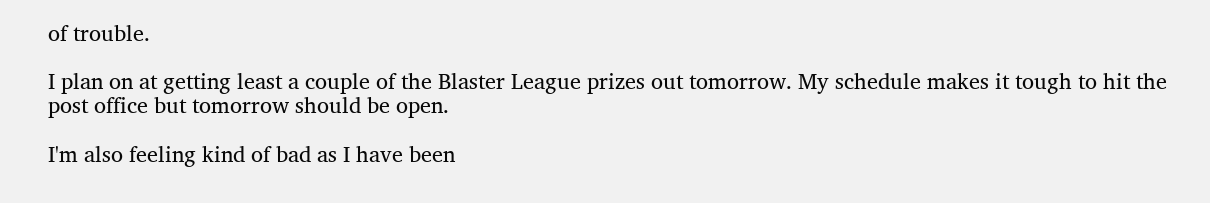of trouble.

I plan on at getting least a couple of the Blaster League prizes out tomorrow. My schedule makes it tough to hit the post office but tomorrow should be open.

I'm also feeling kind of bad as I have been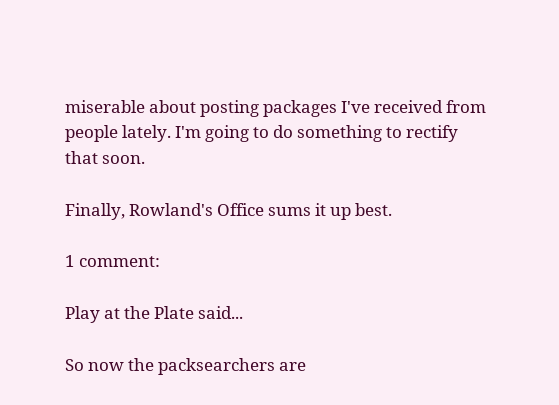miserable about posting packages I've received from people lately. I'm going to do something to rectify that soon.

Finally, Rowland's Office sums it up best.

1 comment:

Play at the Plate said...

So now the packsearchers are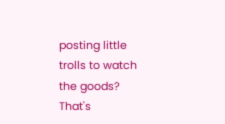posting little trolls to watch the goods? That's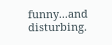funny...and disturbing.